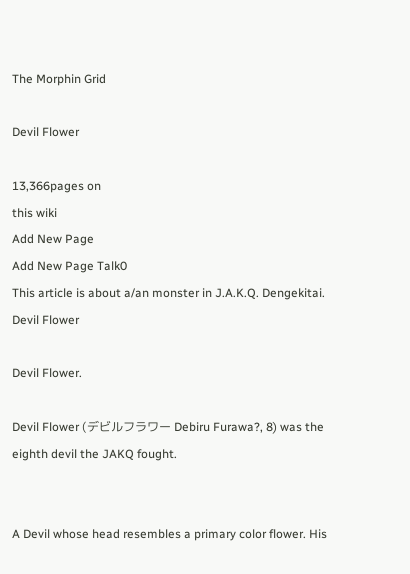The Morphin Grid

Devil Flower

13,366pages on
this wiki
Add New Page
Add New Page Talk0
This article is about a/an monster in J.A.K.Q. Dengekitai.
Devil Flower

Devil Flower.

Devil Flower (デビルフラワー Debiru Furawa?, 8) was the eighth devil the JAKQ fought.


A Devil whose head resembles a primary color flower. His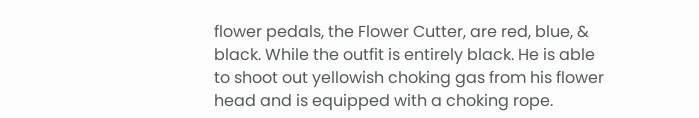flower pedals, the Flower Cutter, are red, blue, & black. While the outfit is entirely black. He is able to shoot out yellowish choking gas from his flower head and is equipped with a choking rope.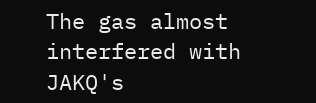The gas almost interfered with JAKQ's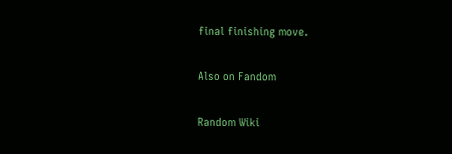final finishing move.

Also on Fandom

Random Wiki